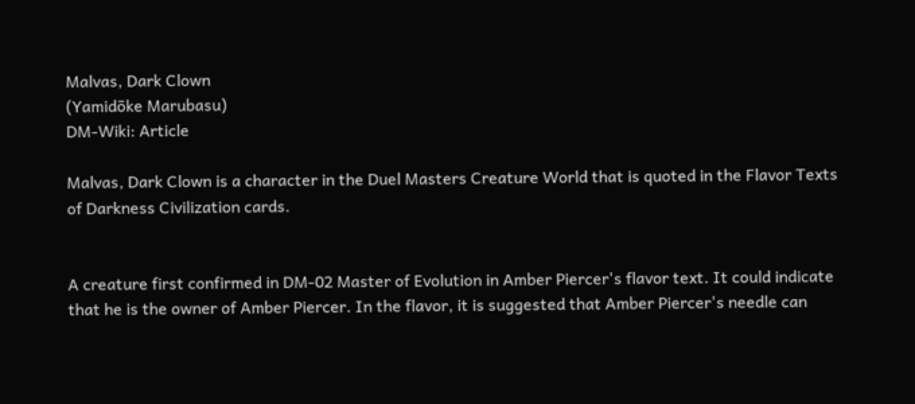Malvas, Dark Clown
(Yamidōke Marubasu)
DM-Wiki: Article

Malvas, Dark Clown is a character in the Duel Masters Creature World that is quoted in the Flavor Texts of Darkness Civilization cards.


A creature first confirmed in DM-02 Master of Evolution in Amber Piercer's flavor text. It could indicate that he is the owner of Amber Piercer. In the flavor, it is suggested that Amber Piercer's needle can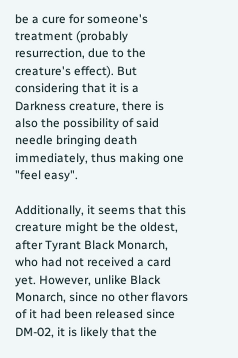be a cure for someone's treatment (probably resurrection, due to the creature's effect). But considering that it is a Darkness creature, there is also the possibility of said needle bringing death immediately, thus making one "feel easy".

Additionally, it seems that this creature might be the oldest, after Tyrant Black Monarch, who had not received a card yet. However, unlike Black Monarch, since no other flavors of it had been released since DM-02, it is likely that the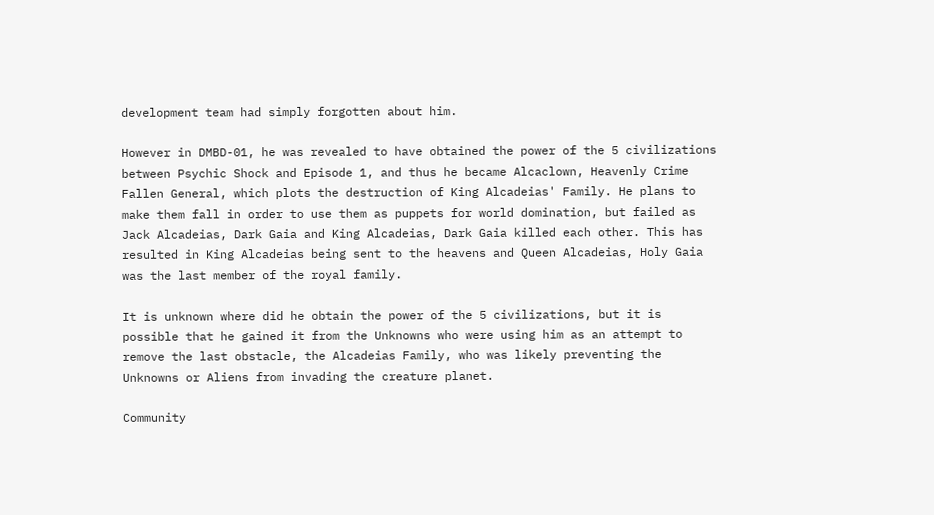development team had simply forgotten about him.

However in DMBD-01, he was revealed to have obtained the power of the 5 civilizations between Psychic Shock and Episode 1, and thus he became Alcaclown, Heavenly Crime Fallen General, which plots the destruction of King Alcadeias' Family. He plans to make them fall in order to use them as puppets for world domination, but failed as Jack Alcadeias, Dark Gaia and King Alcadeias, Dark Gaia killed each other. This has resulted in King Alcadeias being sent to the heavens and Queen Alcadeias, Holy Gaia was the last member of the royal family.

It is unknown where did he obtain the power of the 5 civilizations, but it is possible that he gained it from the Unknowns who were using him as an attempt to remove the last obstacle, the Alcadeias Family, who was likely preventing the Unknowns or Aliens from invading the creature planet.

Community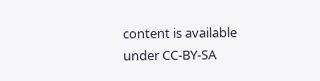content is available under CC-BY-SA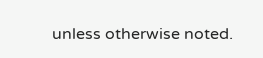unless otherwise noted.